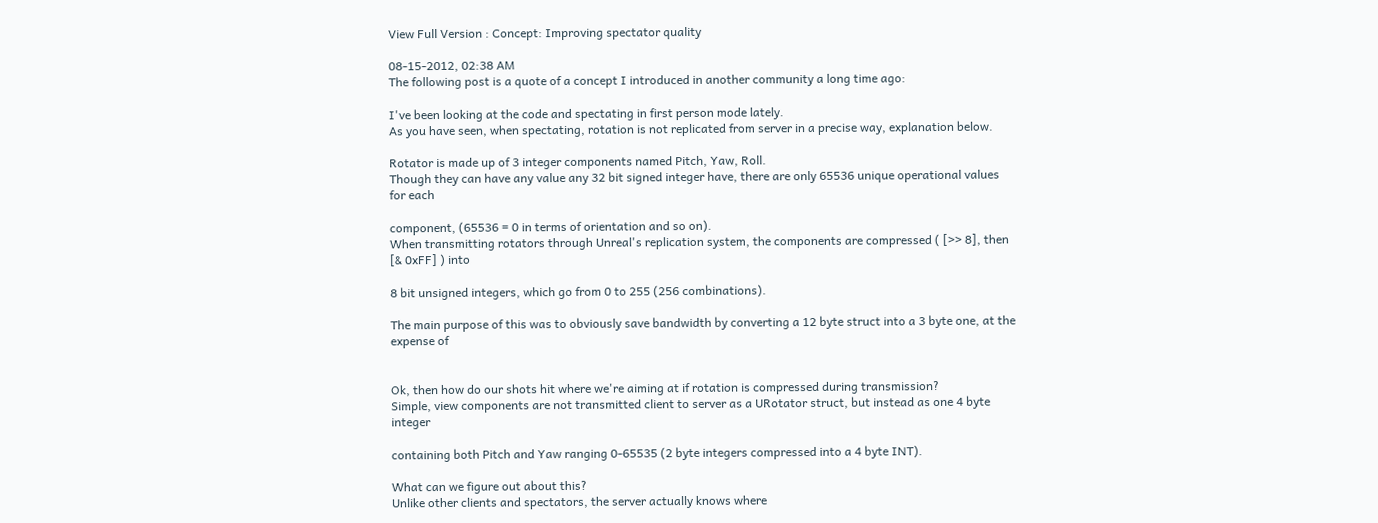View Full Version : Concept: Improving spectator quality

08-15-2012, 02:38 AM
The following post is a quote of a concept I introduced in another community a long time ago:

I've been looking at the code and spectating in first person mode lately.
As you have seen, when spectating, rotation is not replicated from server in a precise way, explanation below.

Rotator is made up of 3 integer components named Pitch, Yaw, Roll.
Though they can have any value any 32 bit signed integer have, there are only 65536 unique operational values for each

component, (65536 = 0 in terms of orientation and so on).
When transmitting rotators through Unreal's replication system, the components are compressed ( [>> 8], then [& 0xFF] ) into

8 bit unsigned integers, which go from 0 to 255 (256 combinations).

The main purpose of this was to obviously save bandwidth by converting a 12 byte struct into a 3 byte one, at the expense of


Ok, then how do our shots hit where we're aiming at if rotation is compressed during transmission?
Simple, view components are not transmitted client to server as a URotator struct, but instead as one 4 byte integer

containing both Pitch and Yaw ranging 0-65535 (2 byte integers compressed into a 4 byte INT).

What can we figure out about this?
Unlike other clients and spectators, the server actually knows where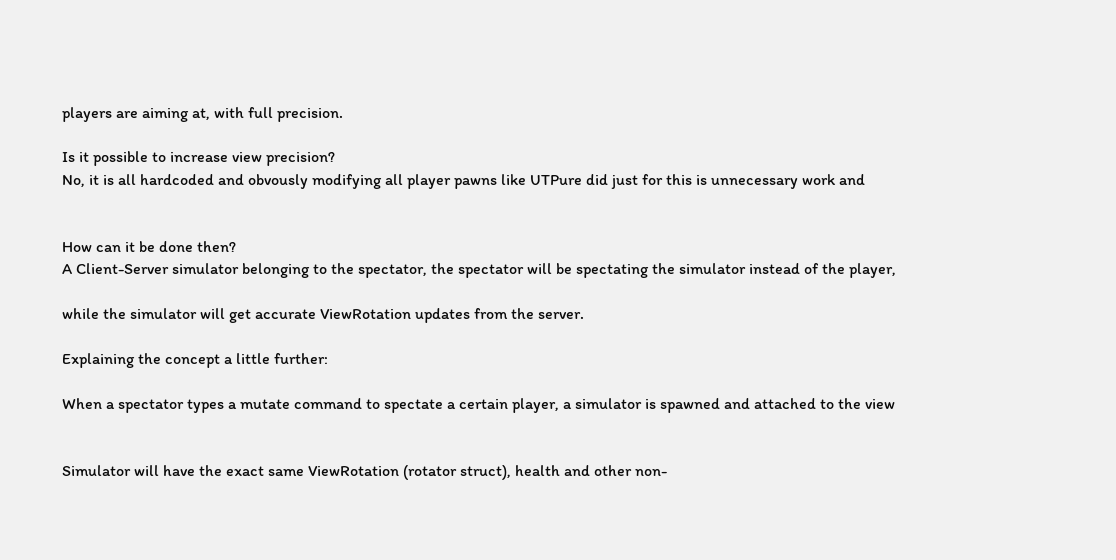players are aiming at, with full precision.

Is it possible to increase view precision?
No, it is all hardcoded and obvously modifying all player pawns like UTPure did just for this is unnecessary work and


How can it be done then?
A Client-Server simulator belonging to the spectator, the spectator will be spectating the simulator instead of the player,

while the simulator will get accurate ViewRotation updates from the server.

Explaining the concept a little further:

When a spectator types a mutate command to spectate a certain player, a simulator is spawned and attached to the view


Simulator will have the exact same ViewRotation (rotator struct), health and other non-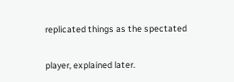replicated things as the spectated

player, explained later.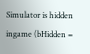Simulator is hidden ingame (bHidden =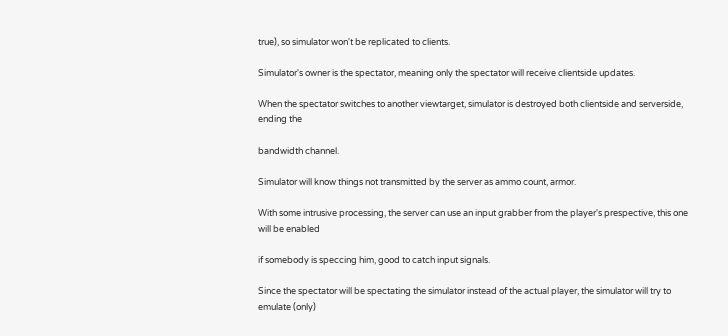true), so simulator won't be replicated to clients.

Simulator's owner is the spectator, meaning only the spectator will receive clientside updates.

When the spectator switches to another viewtarget, simulator is destroyed both clientside and serverside, ending the

bandwidth channel.

Simulator will know things not transmitted by the server as ammo count, armor.

With some intrusive processing, the server can use an input grabber from the player's prespective, this one will be enabled

if somebody is speccing him, good to catch input signals.

Since the spectator will be spectating the simulator instead of the actual player, the simulator will try to emulate (only)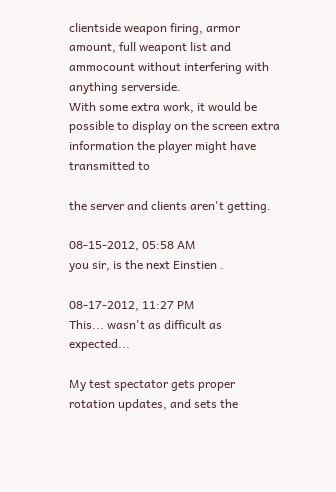clientside weapon firing, armor amount, full weapont list and ammocount without interfering with anything serverside.
With some extra work, it would be possible to display on the screen extra information the player might have transmitted to

the server and clients aren't getting.

08-15-2012, 05:58 AM
you sir, is the next Einstien .

08-17-2012, 11:27 PM
This... wasn't as difficult as expected...

My test spectator gets proper rotation updates, and sets the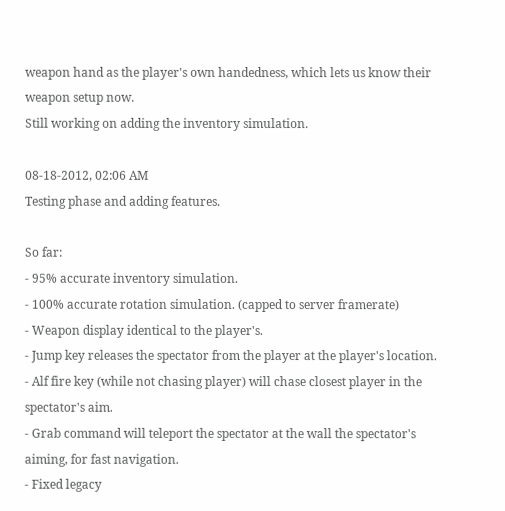weapon hand as the player's own handedness, which lets us know their weapon setup now.
Still working on adding the inventory simulation.

08-18-2012, 02:06 AM
Testing phase and adding features.

So far:
- 95% accurate inventory simulation.
- 100% accurate rotation simulation. (capped to server framerate)
- Weapon display identical to the player's.
- Jump key releases the spectator from the player at the player's location.
- Alf fire key (while not chasing player) will chase closest player in the spectator's aim.
- Grab command will teleport the spectator at the wall the spectator's aiming, for fast navigation.
- Fixed legacy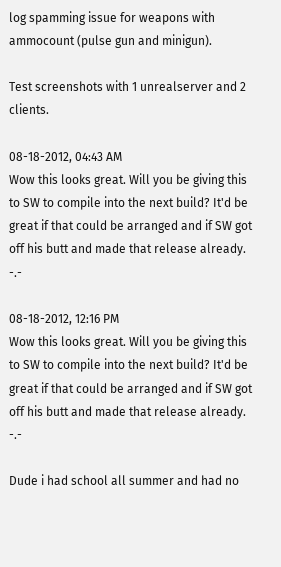log spamming issue for weapons with ammocount (pulse gun and minigun).

Test screenshots with 1 unrealserver and 2 clients.

08-18-2012, 04:43 AM
Wow this looks great. Will you be giving this to SW to compile into the next build? It'd be great if that could be arranged and if SW got off his butt and made that release already. -.-

08-18-2012, 12:16 PM
Wow this looks great. Will you be giving this to SW to compile into the next build? It'd be great if that could be arranged and if SW got off his butt and made that release already. -.-

Dude i had school all summer and had no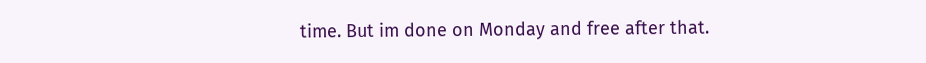time. But im done on Monday and free after that.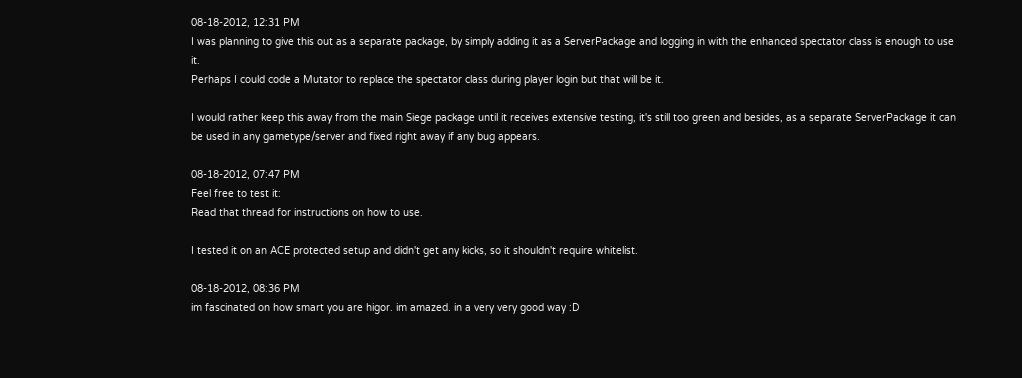08-18-2012, 12:31 PM
I was planning to give this out as a separate package, by simply adding it as a ServerPackage and logging in with the enhanced spectator class is enough to use it.
Perhaps I could code a Mutator to replace the spectator class during player login but that will be it.

I would rather keep this away from the main Siege package until it receives extensive testing, it's still too green and besides, as a separate ServerPackage it can be used in any gametype/server and fixed right away if any bug appears.

08-18-2012, 07:47 PM
Feel free to test it:
Read that thread for instructions on how to use.

I tested it on an ACE protected setup and didn't get any kicks, so it shouldn't require whitelist.

08-18-2012, 08:36 PM
im fascinated on how smart you are higor. im amazed. in a very very good way :D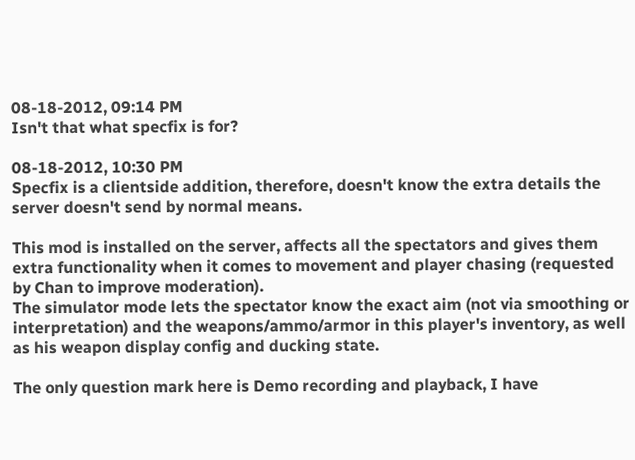08-18-2012, 09:14 PM
Isn't that what specfix is for?

08-18-2012, 10:30 PM
Specfix is a clientside addition, therefore, doesn't know the extra details the server doesn't send by normal means.

This mod is installed on the server, affects all the spectators and gives them extra functionality when it comes to movement and player chasing (requested by Chan to improve moderation).
The simulator mode lets the spectator know the exact aim (not via smoothing or interpretation) and the weapons/ammo/armor in this player's inventory, as well as his weapon display config and ducking state.

The only question mark here is Demo recording and playback, I have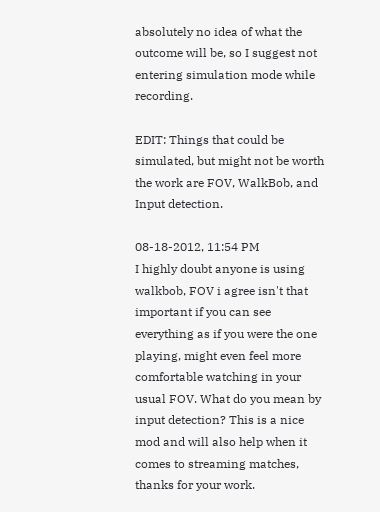absolutely no idea of what the outcome will be, so I suggest not entering simulation mode while recording.

EDIT: Things that could be simulated, but might not be worth the work are FOV, WalkBob, and Input detection.

08-18-2012, 11:54 PM
I highly doubt anyone is using walkbob, FOV i agree isn't that important if you can see everything as if you were the one playing, might even feel more comfortable watching in your usual FOV. What do you mean by input detection? This is a nice mod and will also help when it comes to streaming matches, thanks for your work.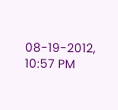08-19-2012, 10:57 PM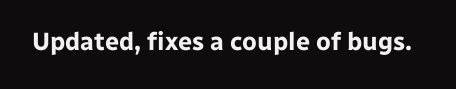Updated, fixes a couple of bugs.